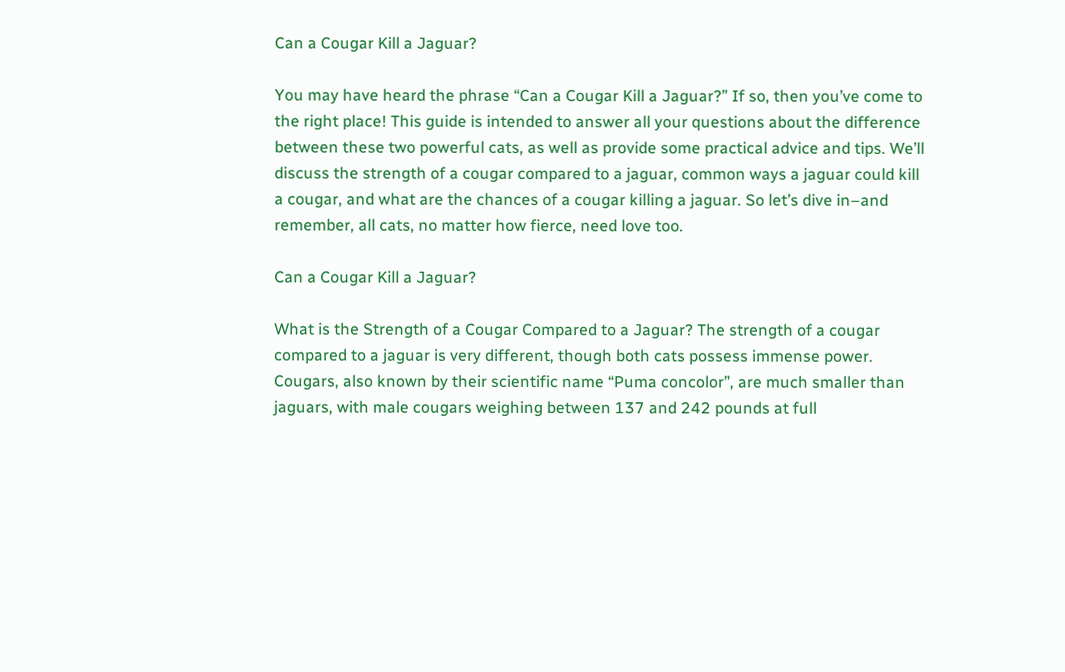Can a Cougar Kill a Jaguar?

You may have heard the phrase “Can a Cougar Kill a Jaguar?” If so, then you’ve come to the right place! This guide is intended to answer all your questions about the difference between these two powerful cats, as well as provide some practical advice and tips. We’ll discuss the strength of a cougar compared to a jaguar, common ways a jaguar could kill a cougar, and what are the chances of a cougar killing a jaguar. So let’s dive in–and remember, all cats, no matter how fierce, need love too.

Can a Cougar Kill a Jaguar?

What is the Strength of a Cougar Compared to a Jaguar? The strength of a cougar compared to a jaguar is very different, though both cats possess immense power. Cougars, also known by their scientific name “Puma concolor”, are much smaller than jaguars, with male cougars weighing between 137 and 242 pounds at full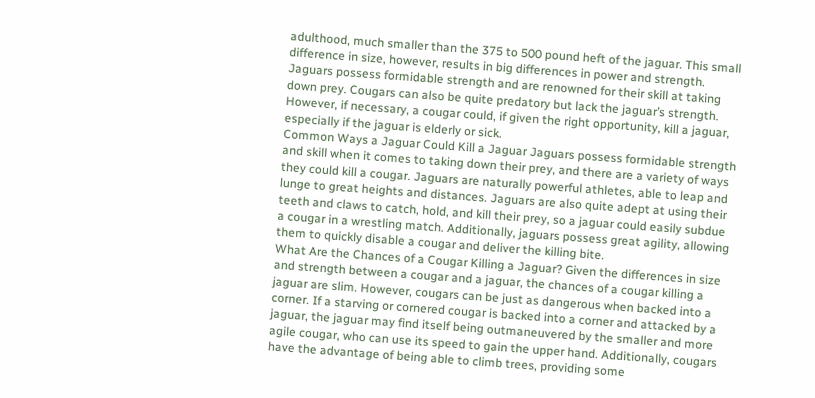adulthood, much smaller than the 375 to 500 pound heft of the jaguar. This small difference in size, however, results in big differences in power and strength. Jaguars possess formidable strength and are renowned for their skill at taking down prey. Cougars can also be quite predatory but lack the jaguar’s strength. However, if necessary, a cougar could, if given the right opportunity, kill a jaguar, especially if the jaguar is elderly or sick.
Common Ways a Jaguar Could Kill a Jaguar Jaguars possess formidable strength and skill when it comes to taking down their prey, and there are a variety of ways they could kill a cougar. Jaguars are naturally powerful athletes, able to leap and lunge to great heights and distances. Jaguars are also quite adept at using their teeth and claws to catch, hold, and kill their prey, so a jaguar could easily subdue a cougar in a wrestling match. Additionally, jaguars possess great agility, allowing them to quickly disable a cougar and deliver the killing bite.
What Are the Chances of a Cougar Killing a Jaguar? Given the differences in size and strength between a cougar and a jaguar, the chances of a cougar killing a jaguar are slim. However, cougars can be just as dangerous when backed into a corner. If a starving or cornered cougar is backed into a corner and attacked by a jaguar, the jaguar may find itself being outmaneuvered by the smaller and more agile cougar, who can use its speed to gain the upper hand. Additionally, cougars have the advantage of being able to climb trees, providing some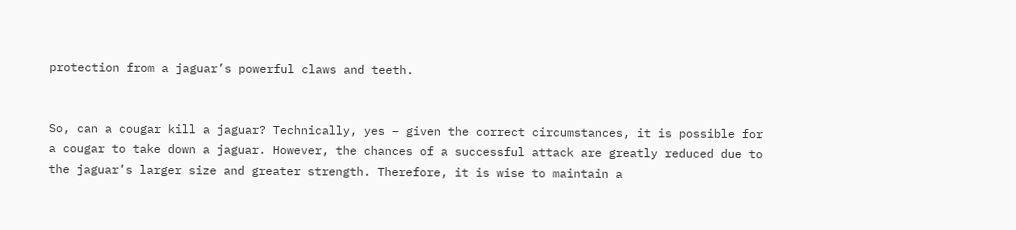protection from a jaguar’s powerful claws and teeth.


So, can a cougar kill a jaguar? Technically, yes – given the correct circumstances, it is possible for a cougar to take down a jaguar. However, the chances of a successful attack are greatly reduced due to the jaguar’s larger size and greater strength. Therefore, it is wise to maintain a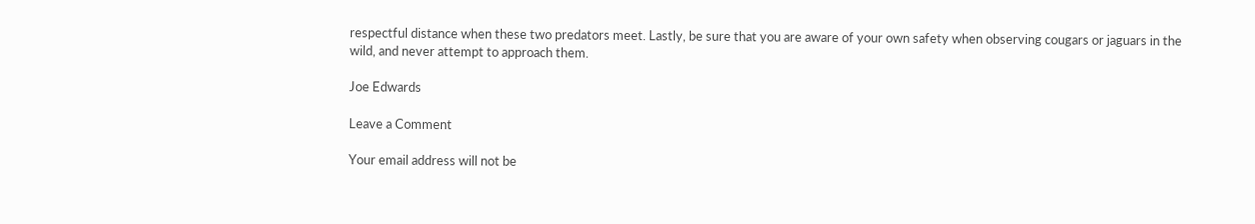respectful distance when these two predators meet. Lastly, be sure that you are aware of your own safety when observing cougars or jaguars in the wild, and never attempt to approach them.

Joe Edwards

Leave a Comment

Your email address will not be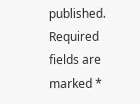published. Required fields are marked *